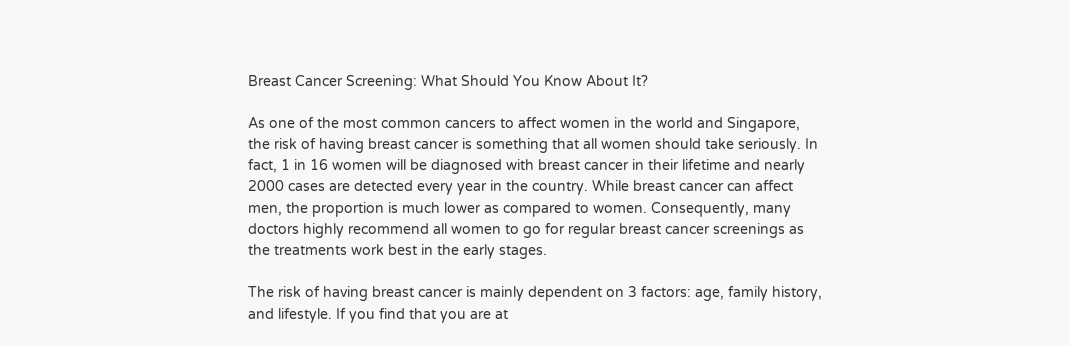Breast Cancer Screening: What Should You Know About It?

As one of the most common cancers to affect women in the world and Singapore, the risk of having breast cancer is something that all women should take seriously. In fact, 1 in 16 women will be diagnosed with breast cancer in their lifetime and nearly 2000 cases are detected every year in the country. While breast cancer can affect men, the proportion is much lower as compared to women. Consequently, many doctors highly recommend all women to go for regular breast cancer screenings as the treatments work best in the early stages.

The risk of having breast cancer is mainly dependent on 3 factors: age, family history, and lifestyle. If you find that you are at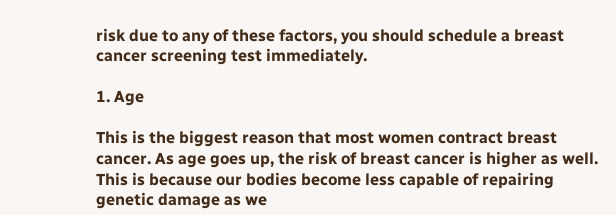risk due to any of these factors, you should schedule a breast cancer screening test immediately.

1. Age

This is the biggest reason that most women contract breast cancer. As age goes up, the risk of breast cancer is higher as well. This is because our bodies become less capable of repairing genetic damage as we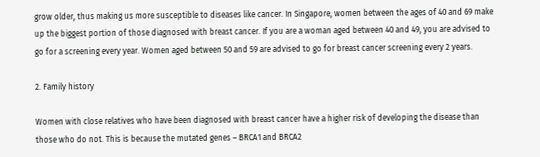grow older, thus making us more susceptible to diseases like cancer. In Singapore, women between the ages of 40 and 69 make up the biggest portion of those diagnosed with breast cancer. If you are a woman aged between 40 and 49, you are advised to go for a screening every year. Women aged between 50 and 59 are advised to go for breast cancer screening every 2 years.

2. Family history

Women with close relatives who have been diagnosed with breast cancer have a higher risk of developing the disease than those who do not. This is because the mutated genes – BRCA1 and BRCA2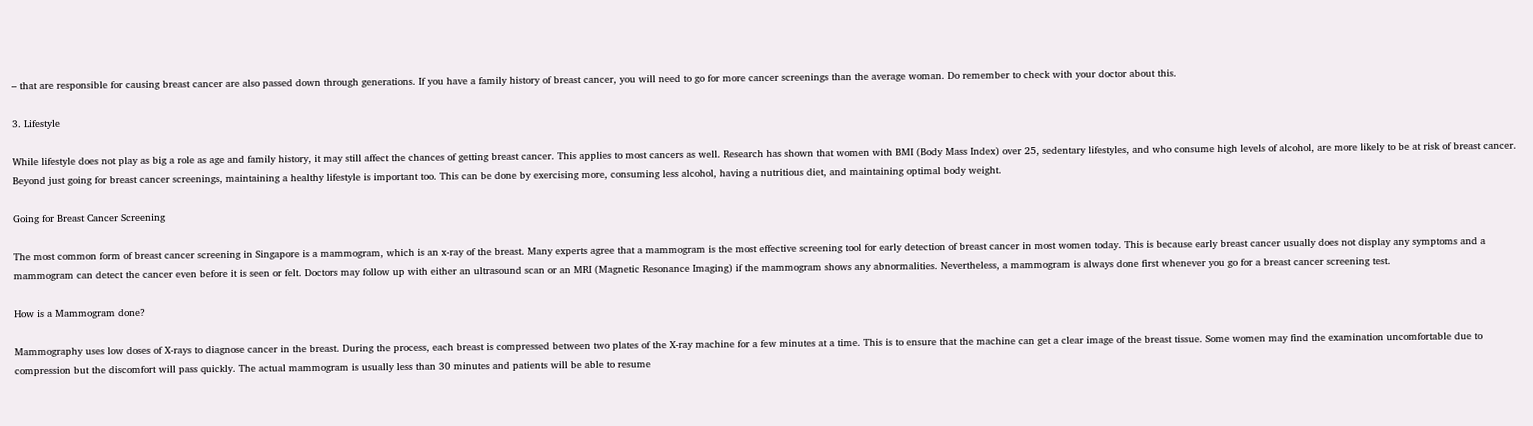– that are responsible for causing breast cancer are also passed down through generations. If you have a family history of breast cancer, you will need to go for more cancer screenings than the average woman. Do remember to check with your doctor about this.

3. Lifestyle

While lifestyle does not play as big a role as age and family history, it may still affect the chances of getting breast cancer. This applies to most cancers as well. Research has shown that women with BMI (Body Mass Index) over 25, sedentary lifestyles, and who consume high levels of alcohol, are more likely to be at risk of breast cancer. Beyond just going for breast cancer screenings, maintaining a healthy lifestyle is important too. This can be done by exercising more, consuming less alcohol, having a nutritious diet, and maintaining optimal body weight.

Going for Breast Cancer Screening

The most common form of breast cancer screening in Singapore is a mammogram, which is an x-ray of the breast. Many experts agree that a mammogram is the most effective screening tool for early detection of breast cancer in most women today. This is because early breast cancer usually does not display any symptoms and a mammogram can detect the cancer even before it is seen or felt. Doctors may follow up with either an ultrasound scan or an MRI (Magnetic Resonance Imaging) if the mammogram shows any abnormalities. Nevertheless, a mammogram is always done first whenever you go for a breast cancer screening test.

How is a Mammogram done?

Mammography uses low doses of X-rays to diagnose cancer in the breast. During the process, each breast is compressed between two plates of the X-ray machine for a few minutes at a time. This is to ensure that the machine can get a clear image of the breast tissue. Some women may find the examination uncomfortable due to compression but the discomfort will pass quickly. The actual mammogram is usually less than 30 minutes and patients will be able to resume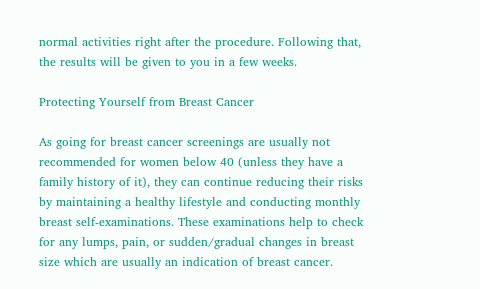normal activities right after the procedure. Following that, the results will be given to you in a few weeks.

Protecting Yourself from Breast Cancer

As going for breast cancer screenings are usually not recommended for women below 40 (unless they have a family history of it), they can continue reducing their risks by maintaining a healthy lifestyle and conducting monthly breast self-examinations. These examinations help to check for any lumps, pain, or sudden/gradual changes in breast size which are usually an indication of breast cancer.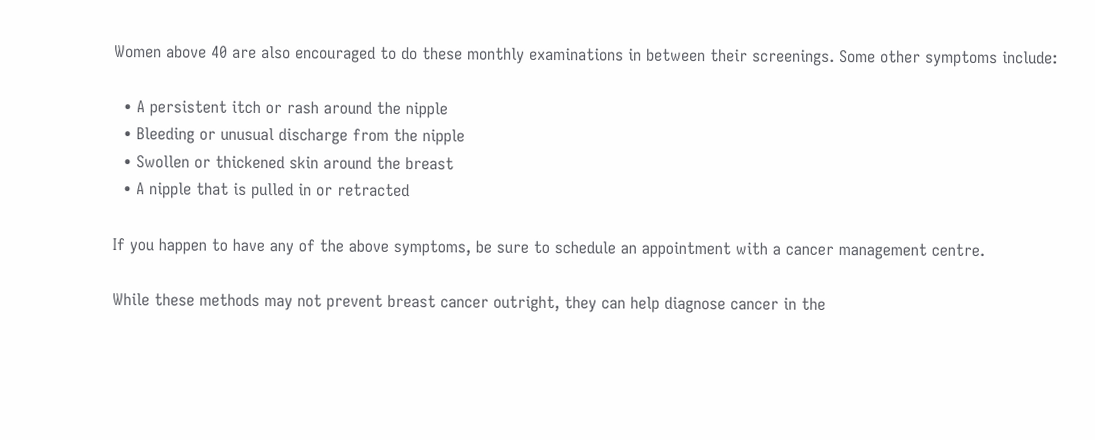Women above 40 are also encouraged to do these monthly examinations in between their screenings. Some other symptoms include:

  • A persistent itch or rash around the nipple
  • Bleeding or unusual discharge from the nipple
  • Swollen or thickened skin around the breast
  • A nipple that is pulled in or retracted

If you happen to have any of the above symptoms, be sure to schedule an appointment with a cancer management centre.

While these methods may not prevent breast cancer outright, they can help diagnose cancer in the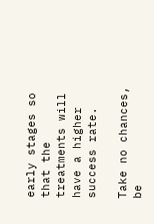early stages so that the treatments will have a higher success rate.

Take no chances, be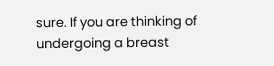sure. If you are thinking of undergoing a breast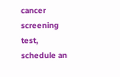cancer screening test, schedule an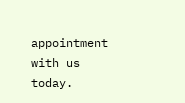appointment with us today.